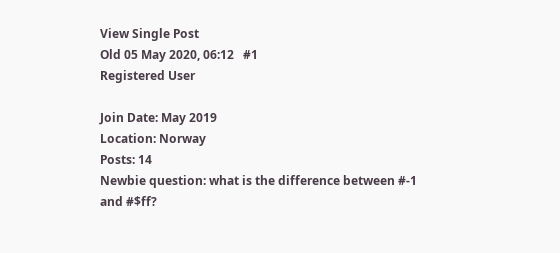View Single Post
Old 05 May 2020, 06:12   #1
Registered User

Join Date: May 2019
Location: Norway
Posts: 14
Newbie question: what is the difference between #-1 and #$ff?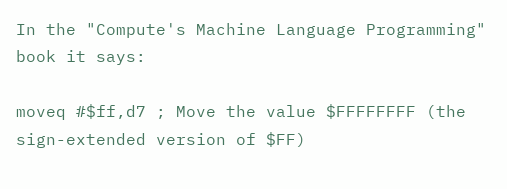In the "Compute's Machine Language Programming" book it says:

moveq #$ff,d7 ; Move the value $FFFFFFFF (the sign-extended version of $FF)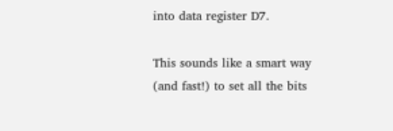into data register D7.

This sounds like a smart way (and fast!) to set all the bits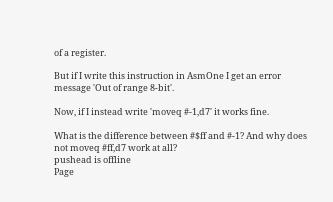of a register.

But if I write this instruction in AsmOne I get an error message 'Out of range 8-bit'.

Now, if I instead write 'moveq #-1,d7' it works fine.

What is the difference between #$ff and #-1? And why does not moveq #ff,d7 work at all?
pushead is offline
Page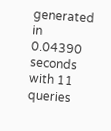generated in 0.04390 seconds with 11 queries